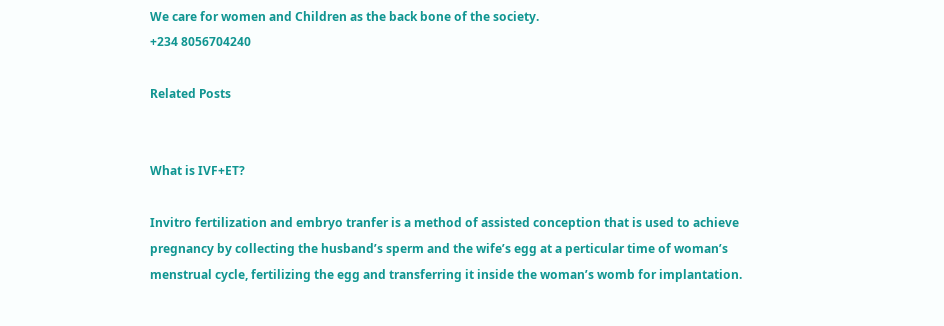We care for women and Children as the back bone of the society.
+234 8056704240

Related Posts


What is IVF+ET?

Invitro fertilization and embryo tranfer is a method of assisted conception that is used to achieve pregnancy by collecting the husband’s sperm and the wife’s egg at a perticular time of woman’s menstrual cycle, fertilizing the egg and transferring it inside the woman’s womb for implantation.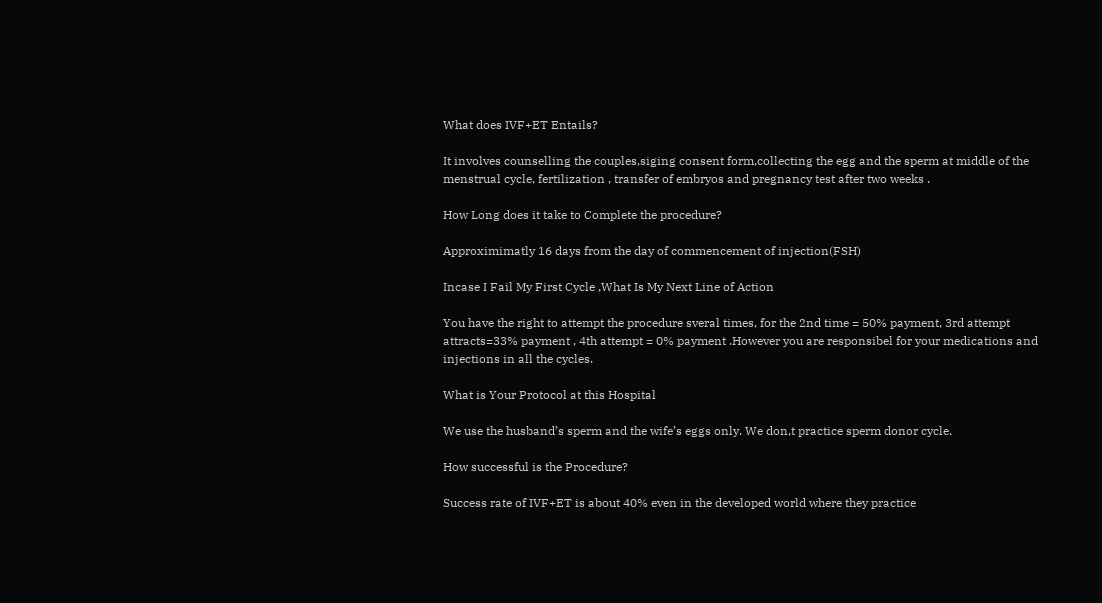What does IVF+ET Entails?

It involves counselling the couples,siging consent form,collecting the egg and the sperm at middle of the menstrual cycle, fertilization , transfer of embryos and pregnancy test after two weeks .

How Long does it take to Complete the procedure?

Approximimatly 16 days from the day of commencement of injection(FSH)

Incase I Fail My First Cycle ,What Is My Next Line of Action

You have the right to attempt the procedure sveral times, for the 2nd time = 50% payment, 3rd attempt attracts=33% payment , 4th attempt = 0% payment .However you are responsibel for your medications and injections in all the cycles.

What is Your Protocol at this Hospital

We use the husband’s sperm and the wife’s eggs only. We don,t practice sperm donor cycle.

How successful is the Procedure?

Success rate of IVF+ET is about 40% even in the developed world where they practice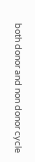both donor and non donor cycle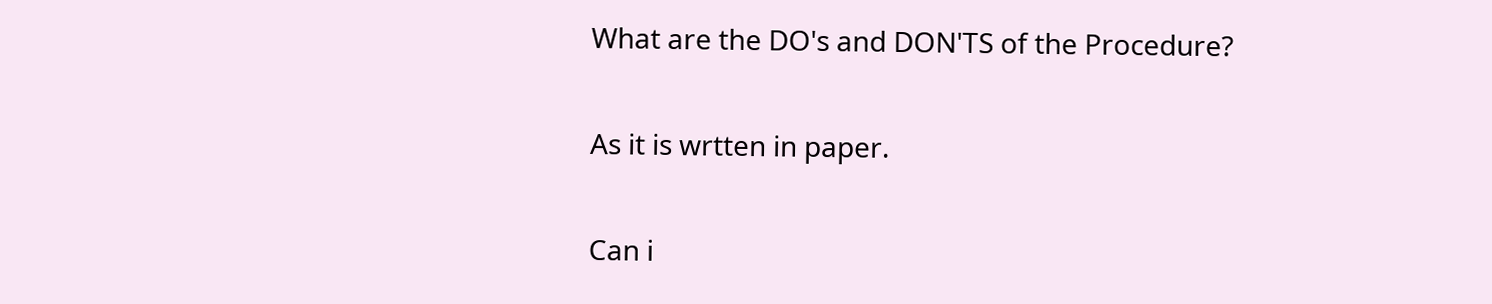What are the DO's and DON'TS of the Procedure?

As it is wrtten in paper.

Can i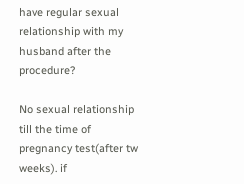have regular sexual relationship with my husband after the procedure?

No sexual relationship till the time of pregnancy test(after tw weeks). if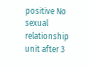positive No sexual relationship unit after 3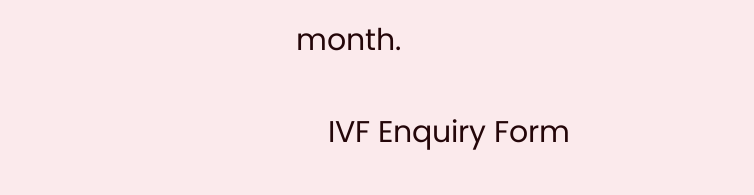month.

    IVF Enquiry Form